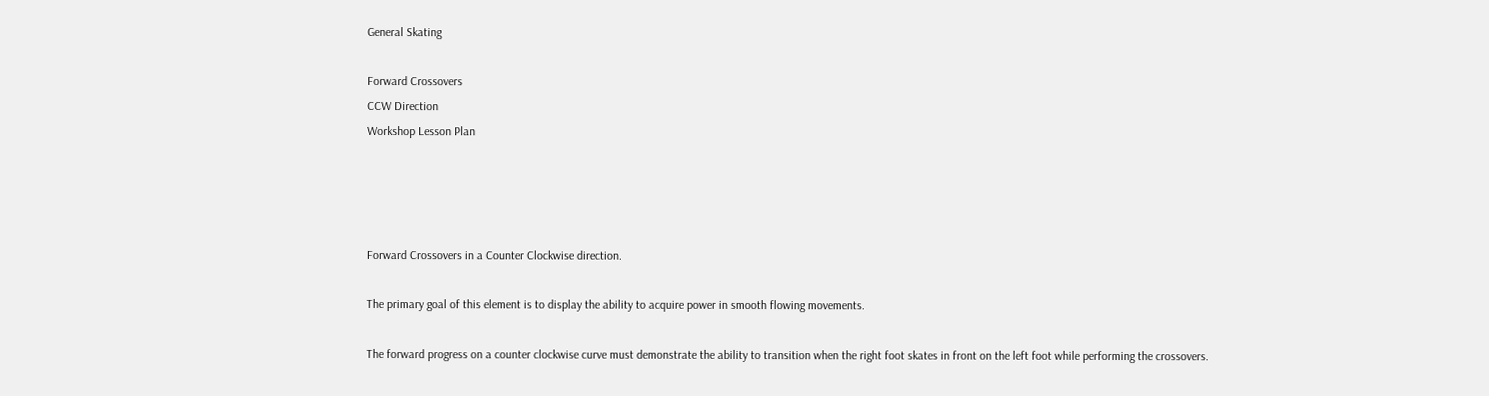General Skating

Forward Crossovers
CCW Direction
Workshop Lesson Plan




Forward Crossovers in a Counter Clockwise direction.

The primary goal of this element is to display the ability to acquire power in smooth flowing movements.

The forward progress on a counter clockwise curve must demonstrate the ability to transition when the right foot skates in front on the left foot while performing the crossovers.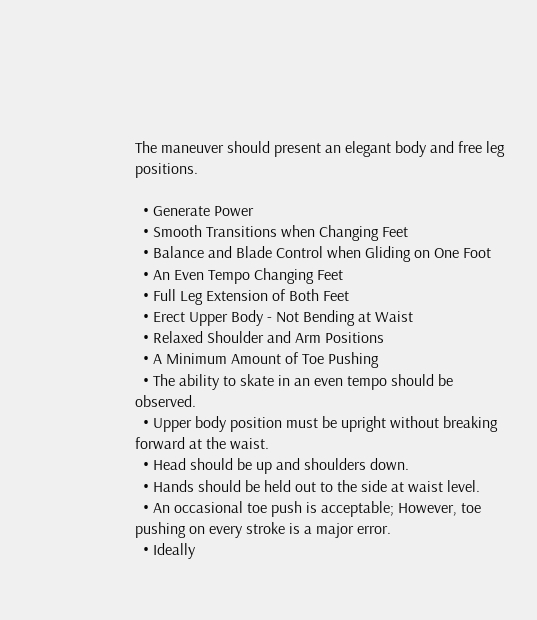The maneuver should present an elegant body and free leg positions.

  • Generate Power
  • Smooth Transitions when Changing Feet
  • Balance and Blade Control when Gliding on One Foot
  • An Even Tempo Changing Feet
  • Full Leg Extension of Both Feet
  • Erect Upper Body - Not Bending at Waist
  • Relaxed Shoulder and Arm Positions
  • A Minimum Amount of Toe Pushing
  • The ability to skate in an even tempo should be observed.
  • Upper body position must be upright without breaking forward at the waist.
  • Head should be up and shoulders down.
  • Hands should be held out to the side at waist level.
  • An occasional toe push is acceptable; However, toe pushing on every stroke is a major error.
  • Ideally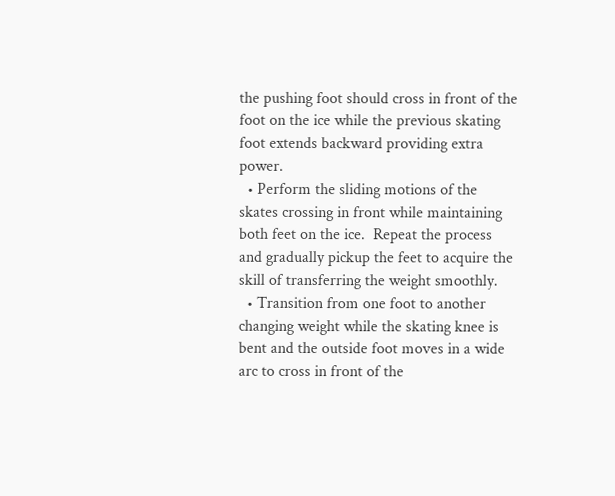the pushing foot should cross in front of the foot on the ice while the previous skating foot extends backward providing extra power.
  • Perform the sliding motions of the skates crossing in front while maintaining both feet on the ice.  Repeat the process and gradually pickup the feet to acquire the skill of transferring the weight smoothly.
  • Transition from one foot to another changing weight while the skating knee is bent and the outside foot moves in a wide arc to cross in front of the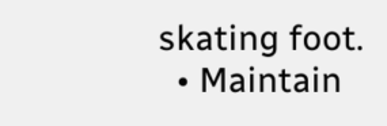skating foot.
  • Maintain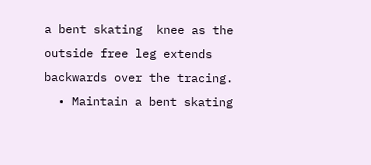a bent skating  knee as the outside free leg extends backwards over the tracing.
  • Maintain a bent skating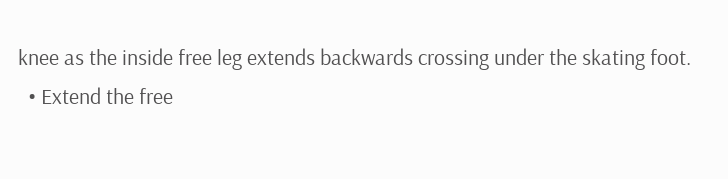knee as the inside free leg extends backwards crossing under the skating foot.
  • Extend the free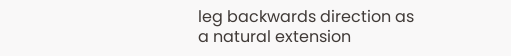leg backwards direction as a natural extension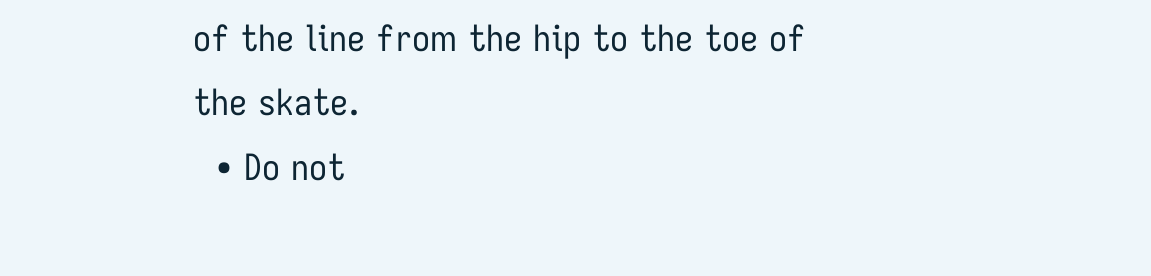of the line from the hip to the toe of the skate.
  • Do not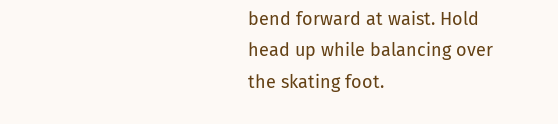bend forward at waist. Hold head up while balancing over the skating foot.